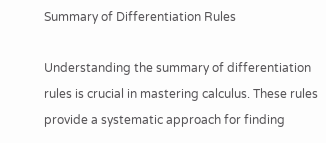Summary of Differentiation Rules

Understanding the summary of differentiation rules is crucial in mastering calculus. These rules provide a systematic approach for finding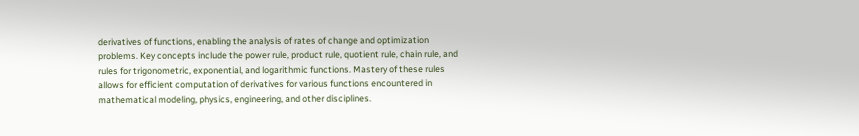derivatives of functions, enabling the analysis of rates of change and optimization problems. Key concepts include the power rule, product rule, quotient rule, chain rule, and rules for trigonometric, exponential, and logarithmic functions. Mastery of these rules allows for efficient computation of derivatives for various functions encountered in mathematical modeling, physics, engineering, and other disciplines.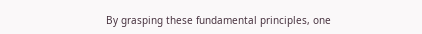By grasping these fundamental principles, one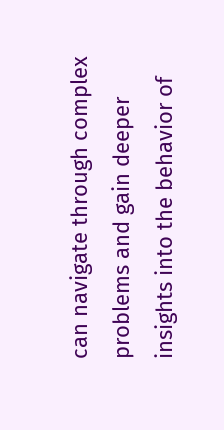can navigate through complex problems and gain deeper insights into the behavior of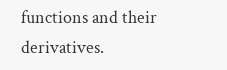functions and their derivatives.